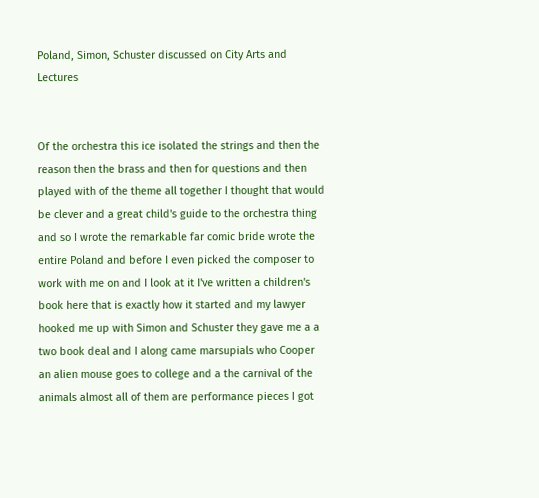Poland, Simon, Schuster discussed on City Arts and Lectures


Of the orchestra this ice isolated the strings and then the reason then the brass and then for questions and then played with of the theme all together I thought that would be clever and a great child's guide to the orchestra thing and so I wrote the remarkable far comic bride wrote the entire Poland and before I even picked the composer to work with me on and I look at it I've written a children's book here that is exactly how it started and my lawyer hooked me up with Simon and Schuster they gave me a a two book deal and I along came marsupials who Cooper an alien mouse goes to college and a the carnival of the animals almost all of them are performance pieces I got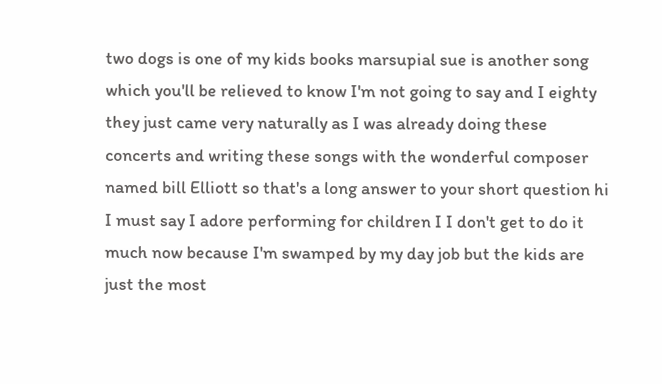two dogs is one of my kids books marsupial sue is another song which you'll be relieved to know I'm not going to say and I eighty they just came very naturally as I was already doing these concerts and writing these songs with the wonderful composer named bill Elliott so that's a long answer to your short question hi I must say I adore performing for children I I don't get to do it much now because I'm swamped by my day job but the kids are just the most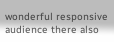wonderful responsive audience there also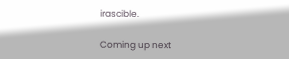irascible.

Coming up next